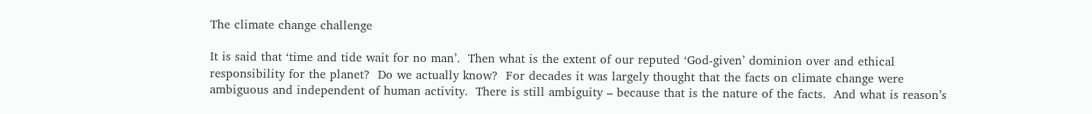The climate change challenge

It is said that ‘time and tide wait for no man’.  Then what is the extent of our reputed ‘God-given’ dominion over and ethical responsibility for the planet?  Do we actually know?  For decades it was largely thought that the facts on climate change were ambiguous and independent of human activity.  There is still ambiguity – because that is the nature of the facts.  And what is reason’s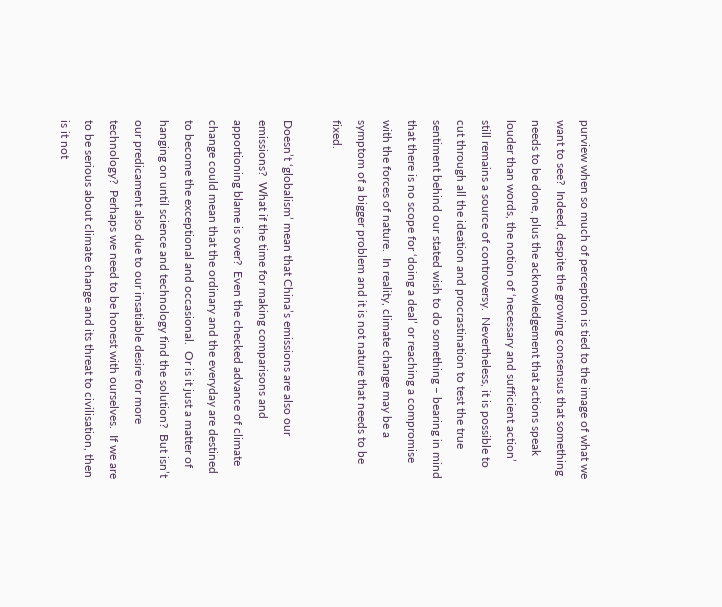purview when so much of perception is tied to the image of what we want to see?  Indeed, despite the growing consensus that something needs to be done, plus the acknowledgement that actions speak louder than words, the notion of ‘necessary and sufficient action’ still remains a source of controversy.  Nevertheless, it is possible to cut through all the ideation and procrastination to test the true sentiment behind our stated wish to do something – bearing in mind that there is no scope for ‘doing a deal’ or reaching a compromise with the forces of nature.  In reality, climate change may be a symptom of a bigger problem and it is not nature that needs to be fixed.

Doesn’t ‘globalism’ mean that China’s emissions are also our emissions?  What if the time for making comparisons and apportioning blame is over?  Even the checked advance of climate change could mean that the ordinary and the everyday are destined to become the exceptional and occasional.  Or is it just a matter of hanging on until science and technology find the solution?  But isn’t our predicament also due to our insatiable desire for more technology?  Perhaps we need to be honest with ourselves.  If we are to be serious about climate change and its threat to civilisation, then is it not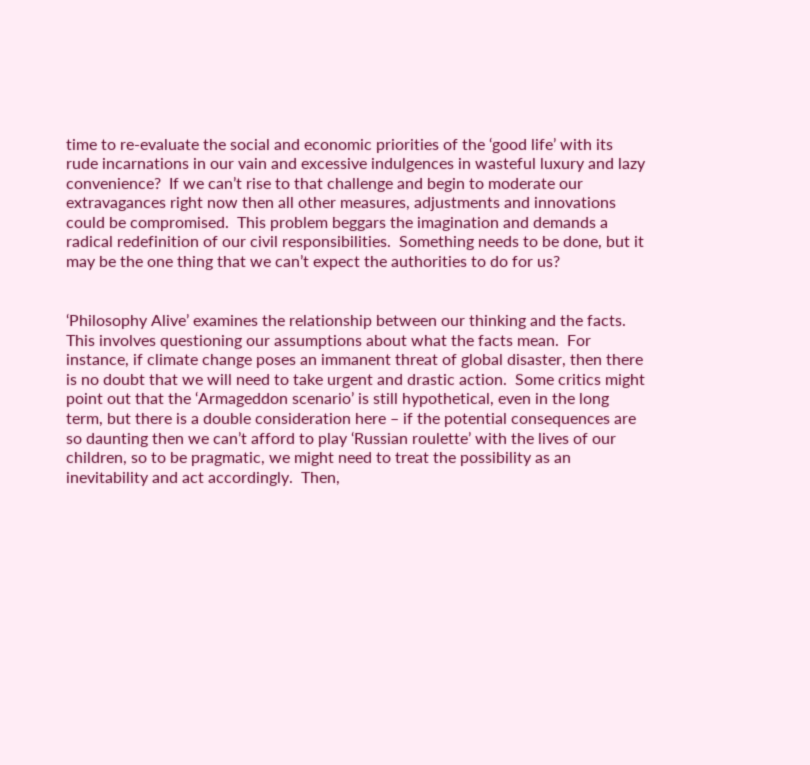time to re-evaluate the social and economic priorities of the ‘good life’ with its rude incarnations in our vain and excessive indulgences in wasteful luxury and lazy convenience?  If we can’t rise to that challenge and begin to moderate our extravagances right now then all other measures, adjustments and innovations could be compromised.  This problem beggars the imagination and demands a radical redefinition of our civil responsibilities.  Something needs to be done, but it may be the one thing that we can’t expect the authorities to do for us?


‘Philosophy Alive’ examines the relationship between our thinking and the facts.  This involves questioning our assumptions about what the facts mean.  For instance, if climate change poses an immanent threat of global disaster, then there is no doubt that we will need to take urgent and drastic action.  Some critics might point out that the ‘Armageddon scenario’ is still hypothetical, even in the long term, but there is a double consideration here – if the potential consequences are so daunting then we can’t afford to play ‘Russian roulette’ with the lives of our children, so to be pragmatic, we might need to treat the possibility as an inevitability and act accordingly.  Then,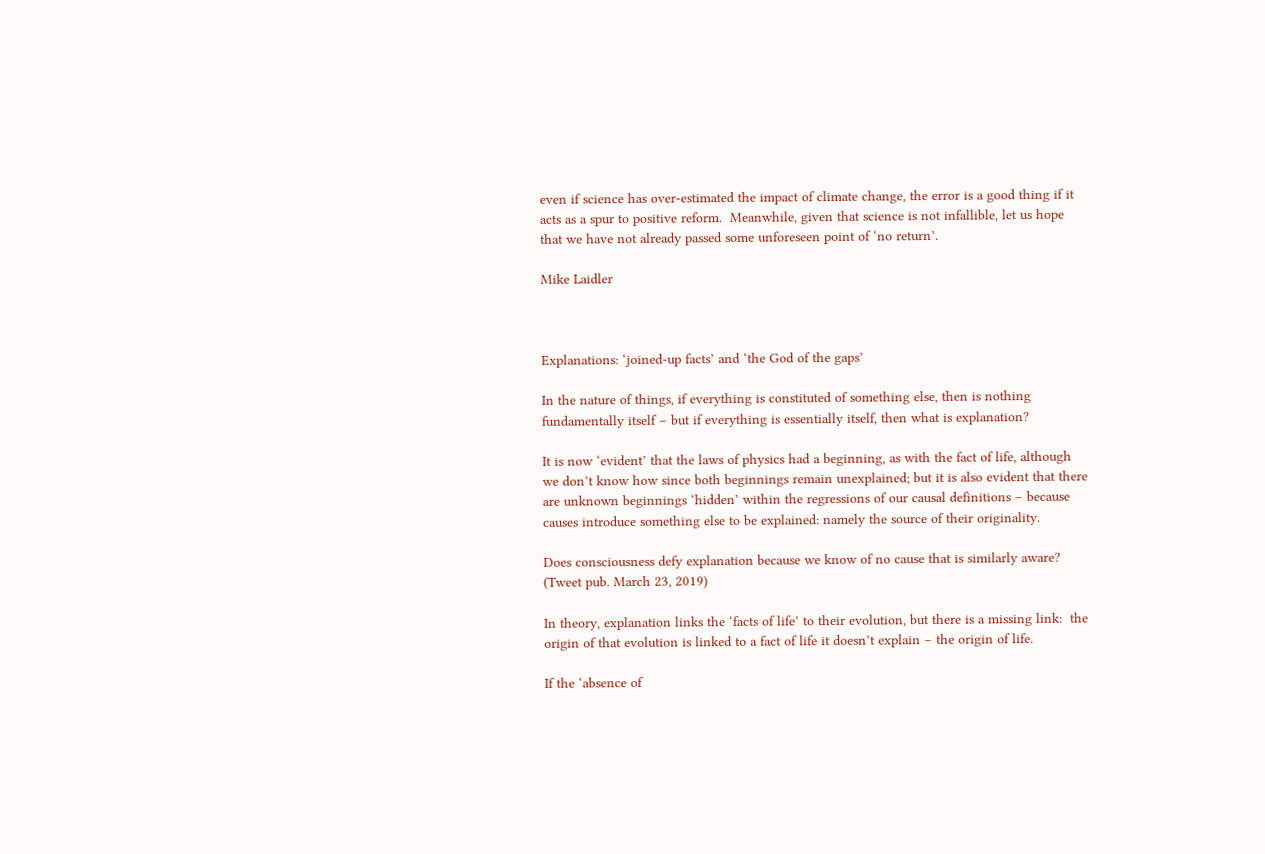even if science has over-estimated the impact of climate change, the error is a good thing if it acts as a spur to positive reform.  Meanwhile, given that science is not infallible, let us hope that we have not already passed some unforeseen point of ‘no return’.

Mike Laidler



Explanations: ‘joined-up facts’ and ‘the God of the gaps’

In the nature of things, if everything is constituted of something else, then is nothing fundamentally itself – but if everything is essentially itself, then what is explanation?

It is now ‘evident’ that the laws of physics had a beginning, as with the fact of life, although we don’t know how since both beginnings remain unexplained; but it is also evident that there are unknown beginnings ‘hidden’ within the regressions of our causal definitions – because causes introduce something else to be explained: namely the source of their originality.

Does consciousness defy explanation because we know of no cause that is similarly aware?  (Tweet pub. March 23, 2019)

In theory, explanation links the ‘facts of life’ to their evolution, but there is a missing link:  the origin of that evolution is linked to a fact of life it doesn’t explain – the origin of life.

If the ‘absence of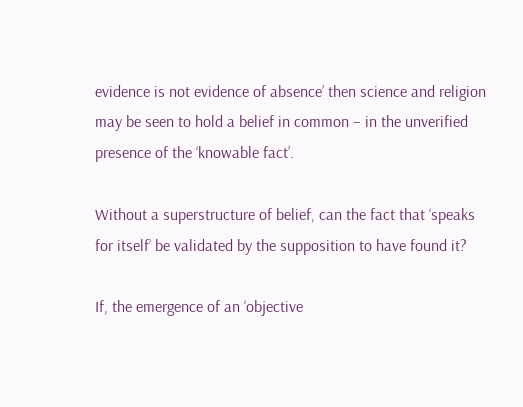evidence is not evidence of absence’ then science and religion may be seen to hold a belief in common – in the unverified presence of the ‘knowable fact’.

Without a superstructure of belief, can the fact that ‘speaks for itself’ be validated by the supposition to have found it?

If, the emergence of an ‘objective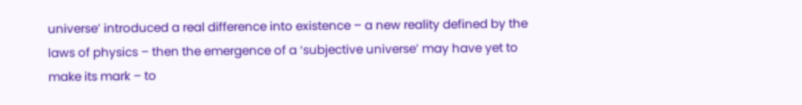universe’ introduced a real difference into existence – a new reality defined by the laws of physics – then the emergence of a ‘subjective universe’ may have yet to make its mark – to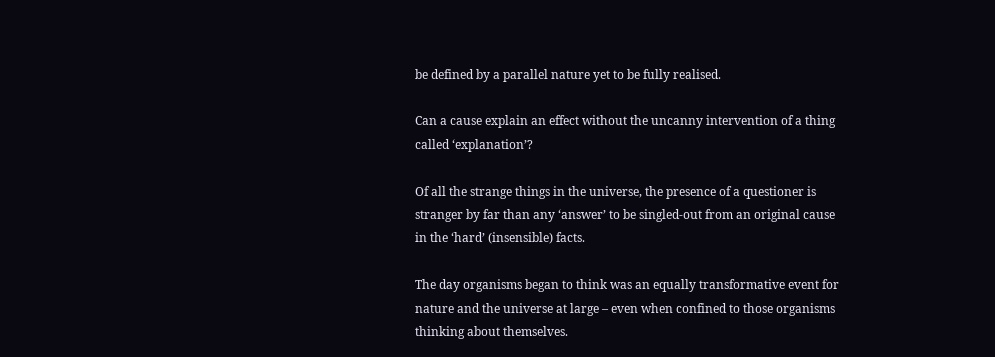be defined by a parallel nature yet to be fully realised.

Can a cause explain an effect without the uncanny intervention of a thing called ‘explanation’?

Of all the strange things in the universe, the presence of a questioner is stranger by far than any ‘answer’ to be singled-out from an original cause in the ‘hard’ (insensible) facts.

The day organisms began to think was an equally transformative event for nature and the universe at large – even when confined to those organisms thinking about themselves.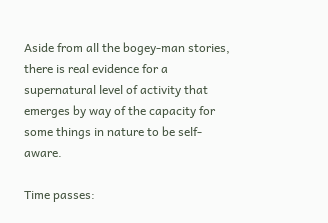Aside from all the bogey-man stories, there is real evidence for a supernatural level of activity that emerges by way of the capacity for some things in nature to be self-aware.

Time passes: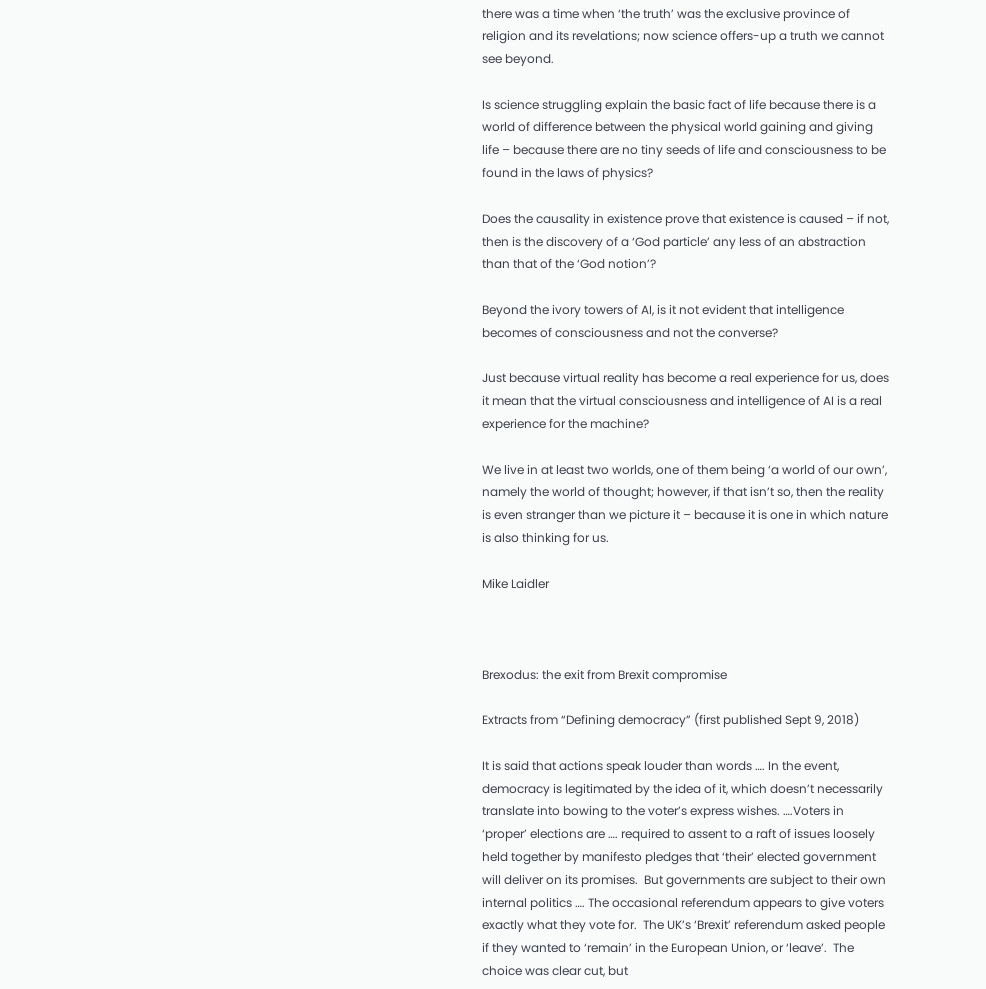there was a time when ‘the truth’ was the exclusive province of religion and its revelations; now science offers-up a truth we cannot see beyond.

Is science struggling explain the basic fact of life because there is a world of difference between the physical world gaining and giving life – because there are no tiny seeds of life and consciousness to be found in the laws of physics?

Does the causality in existence prove that existence is caused – if not, then is the discovery of a ‘God particle’ any less of an abstraction than that of the ‘God notion’?

Beyond the ivory towers of AI, is it not evident that intelligence becomes of consciousness and not the converse?

Just because virtual reality has become a real experience for us, does it mean that the virtual consciousness and intelligence of AI is a real experience for the machine?

We live in at least two worlds, one of them being ‘a world of our own’, namely the world of thought; however, if that isn’t so, then the reality is even stranger than we picture it – because it is one in which nature is also thinking for us.

Mike Laidler



Brexodus: the exit from Brexit compromise

Extracts from “Defining democracy” (first published Sept 9, 2018)

It is said that actions speak louder than words …. In the event, democracy is legitimated by the idea of it, which doesn’t necessarily translate into bowing to the voter’s express wishes. ….Voters in ‘proper’ elections are …. required to assent to a raft of issues loosely held together by manifesto pledges that ‘their’ elected government will deliver on its promises.  But governments are subject to their own internal politics …. The occasional referendum appears to give voters exactly what they vote for.  The UK’s ‘Brexit’ referendum asked people if they wanted to ‘remain’ in the European Union, or ‘leave’.  The choice was clear cut, but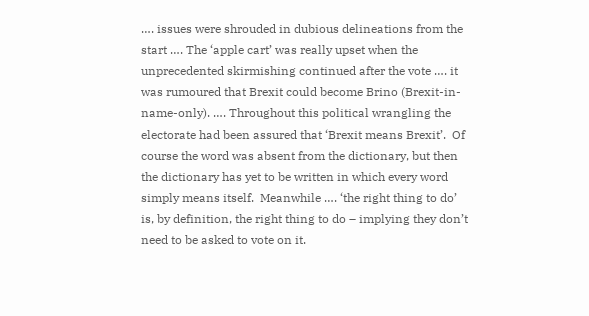…. issues were shrouded in dubious delineations from the start …. The ‘apple cart’ was really upset when the unprecedented skirmishing continued after the vote …. it was rumoured that Brexit could become Brino (Brexit-in-name-only). …. Throughout this political wrangling the electorate had been assured that ‘Brexit means Brexit’.  Of course the word was absent from the dictionary, but then the dictionary has yet to be written in which every word simply means itself.  Meanwhile …. ‘the right thing to do’ is, by definition, the right thing to do – implying they don’t need to be asked to vote on it.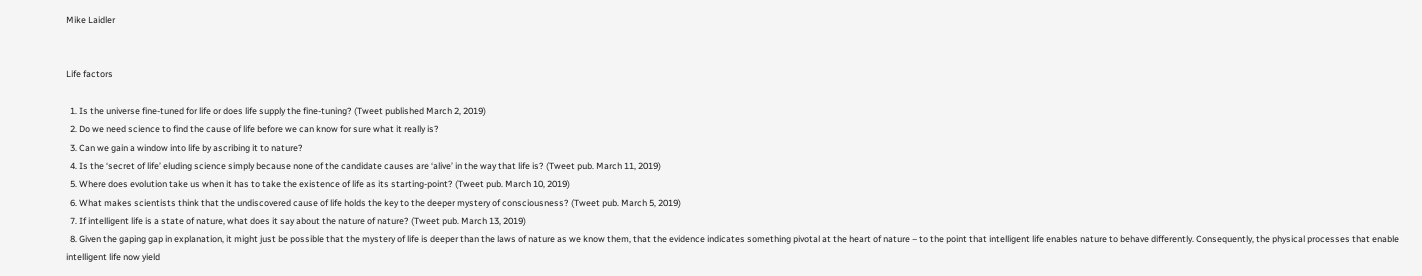Mike Laidler


Life factors

  1. Is the universe fine-tuned for life or does life supply the fine-tuning? (Tweet published March 2, 2019)
  2. Do we need science to find the cause of life before we can know for sure what it really is?
  3. Can we gain a window into life by ascribing it to nature?
  4. Is the ‘secret of life’ eluding science simply because none of the candidate causes are ‘alive’ in the way that life is? (Tweet pub. March 11, 2019)
  5. Where does evolution take us when it has to take the existence of life as its starting-point? (Tweet pub. March 10, 2019)
  6. What makes scientists think that the undiscovered cause of life holds the key to the deeper mystery of consciousness? (Tweet pub. March 5, 2019)
  7. If intelligent life is a state of nature, what does it say about the nature of nature? (Tweet pub. March 13, 2019)
  8. Given the gaping gap in explanation, it might just be possible that the mystery of life is deeper than the laws of nature as we know them, that the evidence indicates something pivotal at the heart of nature – to the point that intelligent life enables nature to behave differently. Consequently, the physical processes that enable intelligent life now yield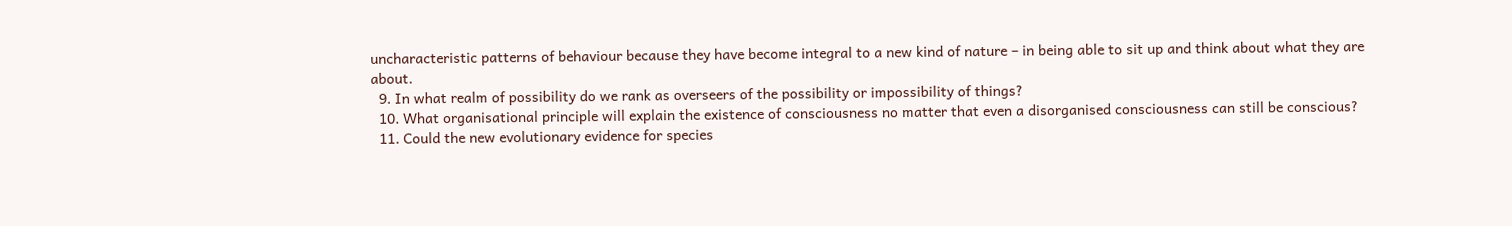uncharacteristic patterns of behaviour because they have become integral to a new kind of nature – in being able to sit up and think about what they are about.
  9. In what realm of possibility do we rank as overseers of the possibility or impossibility of things?
  10. What organisational principle will explain the existence of consciousness no matter that even a disorganised consciousness can still be conscious?
  11. Could the new evolutionary evidence for species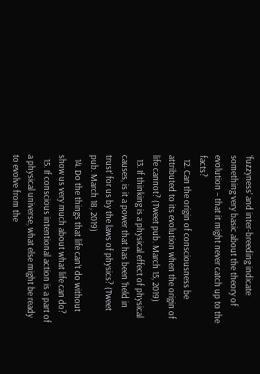‘fuzzyness’ and inter-breeding indicate something very basic about the theory of evolution – that it might never catch up to the facts?
  12. Can the origin of consciousness be attributed to its evolution when the origin of life cannot? (Tweet pub. March 15, 2019)
  13. If thinking is a physical effect of physical causes, is it a power that has been ‘held in trust’ for us by the laws of physics? (Tweet pub. March 18, 2019)
  14. Do the things that life can’t do without show us very much about what life can do?
  15. If conscious intentional action is a part of a physical universe, what else might be ready to evolve from the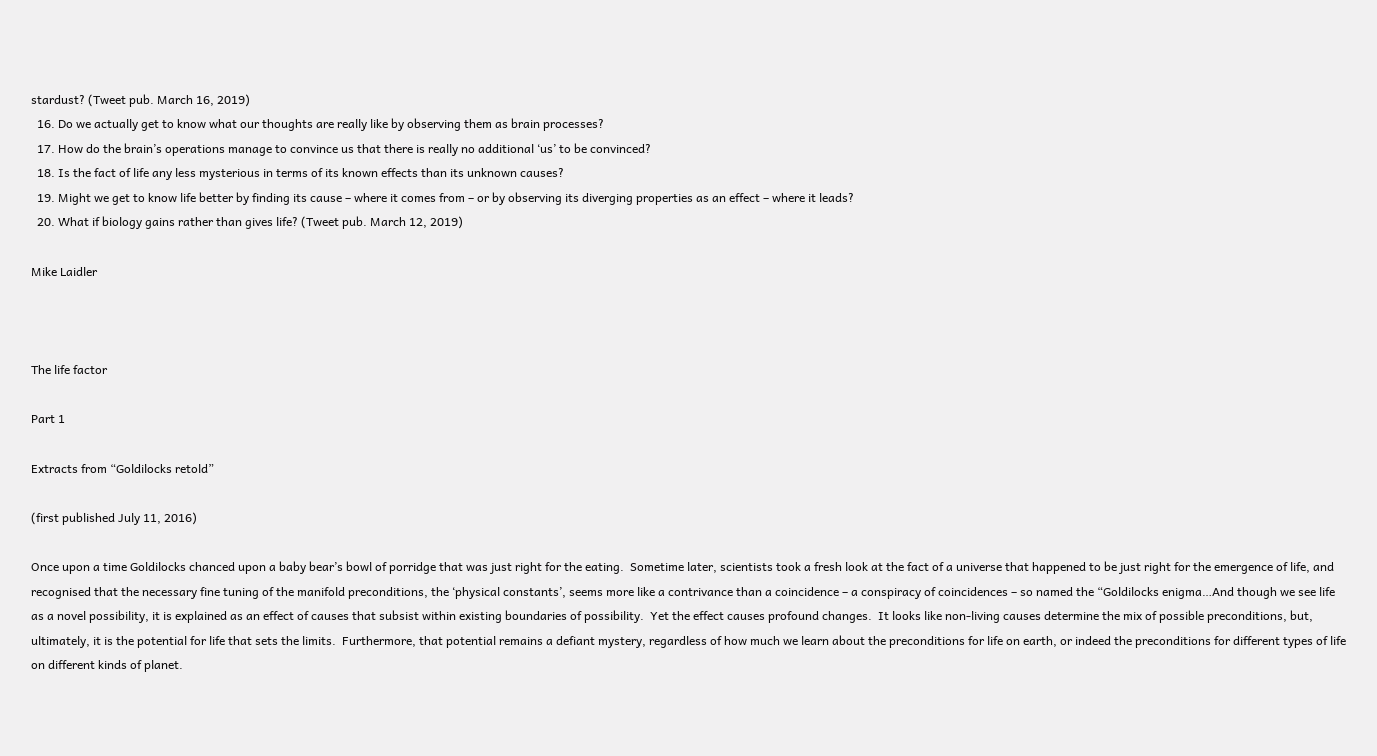stardust? (Tweet pub. March 16, 2019)
  16. Do we actually get to know what our thoughts are really like by observing them as brain processes?
  17. How do the brain’s operations manage to convince us that there is really no additional ‘us’ to be convinced?
  18. Is the fact of life any less mysterious in terms of its known effects than its unknown causes?
  19. Might we get to know life better by finding its cause – where it comes from – or by observing its diverging properties as an effect – where it leads?
  20. What if biology gains rather than gives life? (Tweet pub. March 12, 2019)

Mike Laidler



The life factor

Part 1

Extracts from “Goldilocks retold”

(first published July 11, 2016)

Once upon a time Goldilocks chanced upon a baby bear’s bowl of porridge that was just right for the eating.  Sometime later, scientists took a fresh look at the fact of a universe that happened to be just right for the emergence of life, and recognised that the necessary fine tuning of the manifold preconditions, the ‘physical constants’, seems more like a contrivance than a coincidence – a conspiracy of coincidences – so named the “Goldilocks enigma…And though we see life as a novel possibility, it is explained as an effect of causes that subsist within existing boundaries of possibility.  Yet the effect causes profound changes.  It looks like non-living causes determine the mix of possible preconditions, but, ultimately, it is the potential for life that sets the limits.  Furthermore, that potential remains a defiant mystery, regardless of how much we learn about the preconditions for life on earth, or indeed the preconditions for different types of life on different kinds of planet.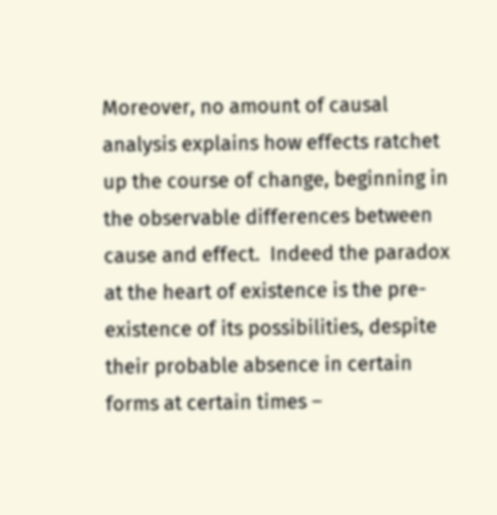Moreover, no amount of causal analysis explains how effects ratchet up the course of change, beginning in the observable differences between cause and effect.  Indeed the paradox at the heart of existence is the pre-existence of its possibilities, despite their probable absence in certain forms at certain times –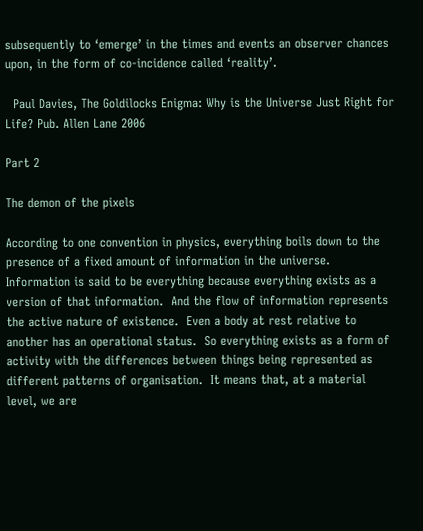subsequently to ‘emerge’ in the times and events an observer chances upon, in the form of co-incidence called ‘reality’.

  Paul Davies, The Goldilocks Enigma: Why is the Universe Just Right for Life? Pub. Allen Lane 2006

Part 2

The demon of the pixels

According to one convention in physics, everything boils down to the presence of a fixed amount of information in the universe.  Information is said to be everything because everything exists as a version of that information.  And the flow of information represents the active nature of existence.  Even a body at rest relative to another has an operational status.  So everything exists as a form of activity with the differences between things being represented as different patterns of organisation.  It means that, at a material level, we are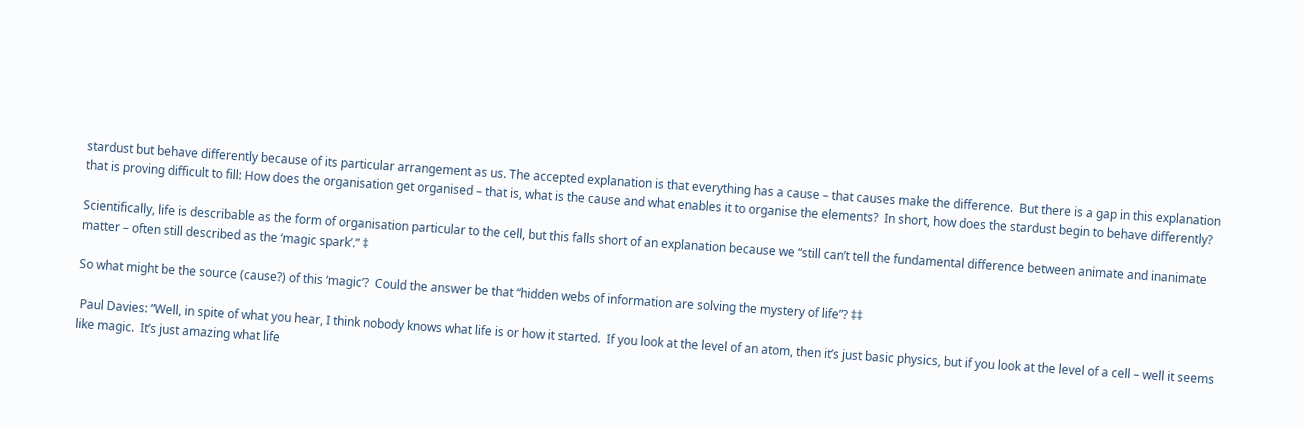stardust but behave differently because of its particular arrangement as us. The accepted explanation is that everything has a cause – that causes make the difference.  But there is a gap in this explanation that is proving difficult to fill: How does the organisation get organised – that is, what is the cause and what enables it to organise the elements?  In short, how does the stardust begin to behave differently?

Scientifically, life is describable as the form of organisation particular to the cell, but this falls short of an explanation because we “still can’t tell the fundamental difference between animate and inanimate matter – often still described as the ‘magic spark’.” ‡

So what might be the source (cause?) of this ‘magic’?  Could the answer be that “hidden webs of information are solving the mystery of life”? ‡‡

 Paul Davies: “Well, in spite of what you hear, I think nobody knows what life is or how it started.  If you look at the level of an atom, then it’s just basic physics, but if you look at the level of a cell – well it seems like magic.  It’s just amazing what life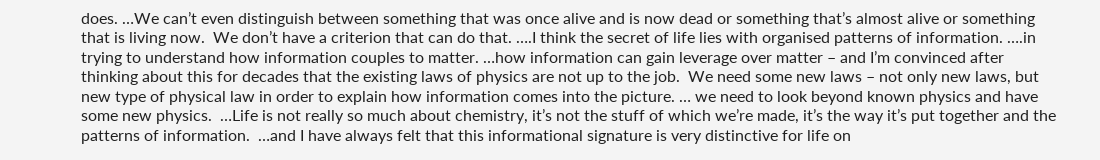does. …We can’t even distinguish between something that was once alive and is now dead or something that’s almost alive or something that is living now.  We don’t have a criterion that can do that. ….I think the secret of life lies with organised patterns of information. ….in trying to understand how information couples to matter. …how information can gain leverage over matter – and I’m convinced after thinking about this for decades that the existing laws of physics are not up to the job.  We need some new laws – not only new laws, but new type of physical law in order to explain how information comes into the picture. … we need to look beyond known physics and have some new physics.  …Life is not really so much about chemistry, it’s not the stuff of which we’re made, it’s the way it’s put together and the patterns of information.  …and I have always felt that this informational signature is very distinctive for life on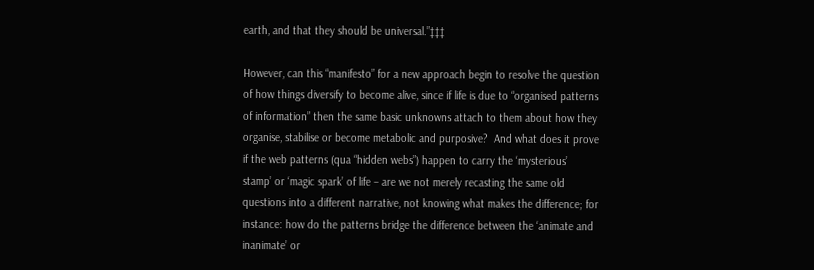earth, and that they should be universal.”‡‡‡

However, can this “manifesto” for a new approach begin to resolve the question of how things diversify to become alive, since if life is due to “organised patterns of information” then the same basic unknowns attach to them about how they organise, stabilise or become metabolic and purposive?  And what does it prove if the web patterns (qua “hidden webs”) happen to carry the ‘mysterious’ stamp’ or ‘magic spark’ of life – are we not merely recasting the same old questions into a different narrative, not knowing what makes the difference; for instance: how do the patterns bridge the difference between the ‘animate and inanimate’ or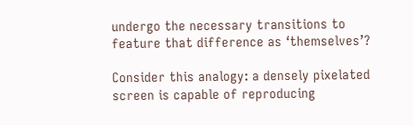undergo the necessary transitions to feature that difference as ‘themselves’?

Consider this analogy: a densely pixelated screen is capable of reproducing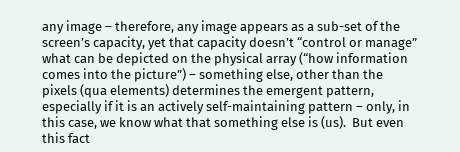any image – therefore, any image appears as a sub-set of the screen’s capacity, yet that capacity doesn’t “control or manage” what can be depicted on the physical array (“how information comes into the picture”) – something else, other than the pixels (qua elements) determines the emergent pattern, especially if it is an actively self-maintaining pattern – only, in this case, we know what that something else is (us).  But even this fact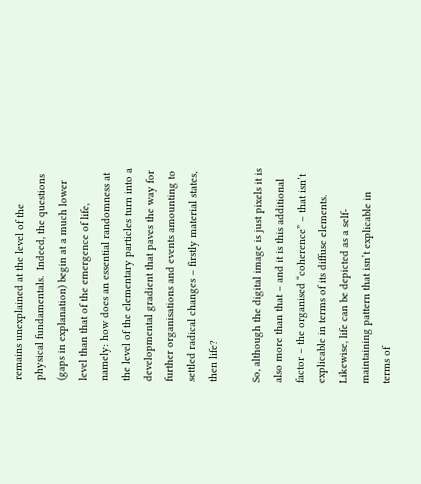remains unexplained at the level of the physical fundamentals.  Indeed, the questions (gaps in explanation) begin at a much lower level than that of the emergence of life, namely: how does an essential randomness at the level of the elementary particles turn into a developmental gradient that paves the way for further organisations and events amounting to settled radical changes – firstly material states, then life?

So, although the digital image is just pixels it is also more than that – and it is this additional factor – the organised “coherence” – that isn’t explicable in terms of its diffuse elements.  Likewise, life can be depicted as a self-maintaining pattern that isn’t explicable in terms of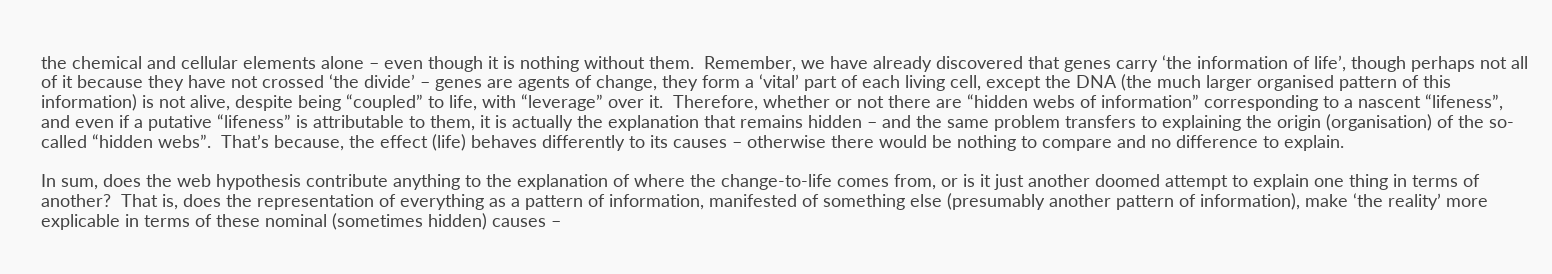the chemical and cellular elements alone – even though it is nothing without them.  Remember, we have already discovered that genes carry ‘the information of life’, though perhaps not all of it because they have not crossed ‘the divide’ – genes are agents of change, they form a ‘vital’ part of each living cell, except the DNA (the much larger organised pattern of this information) is not alive, despite being “coupled” to life, with “leverage” over it.  Therefore, whether or not there are “hidden webs of information” corresponding to a nascent “lifeness”, and even if a putative “lifeness” is attributable to them, it is actually the explanation that remains hidden – and the same problem transfers to explaining the origin (organisation) of the so-called “hidden webs”.  That’s because, the effect (life) behaves differently to its causes – otherwise there would be nothing to compare and no difference to explain.

In sum, does the web hypothesis contribute anything to the explanation of where the change-to-life comes from, or is it just another doomed attempt to explain one thing in terms of another?  That is, does the representation of everything as a pattern of information, manifested of something else (presumably another pattern of information), make ‘the reality’ more explicable in terms of these nominal (sometimes hidden) causes –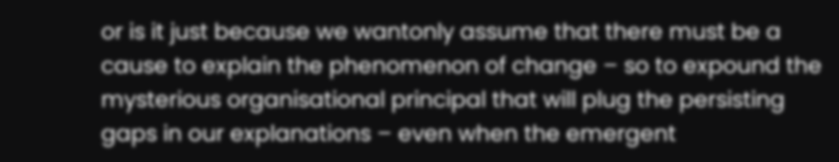or is it just because we wantonly assume that there must be a cause to explain the phenomenon of change – so to expound the mysterious organisational principal that will plug the persisting gaps in our explanations – even when the emergent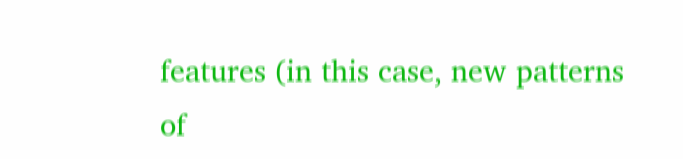features (in this case, new patterns of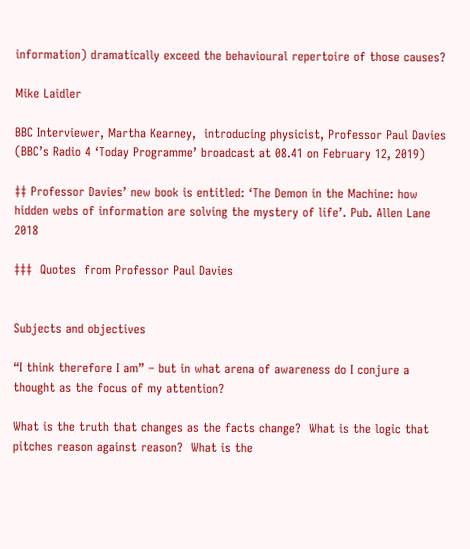information) dramatically exceed the behavioural repertoire of those causes?

Mike Laidler

BBC Interviewer, Martha Kearney,  introducing physicist, Professor Paul Davies (BBC’s Radio 4 ‘Today Programme’ broadcast at 08.41 on February 12, 2019)

‡‡ Professor Davies’ new book is entitled: ‘The Demon in the Machine: how hidden webs of information are solving the mystery of life’. Pub. Allen Lane 2018

‡‡‡  Quotes  from Professor Paul Davies


Subjects and objectives

“I think therefore I am” – but in what arena of awareness do I conjure a thought as the focus of my attention?

What is the truth that changes as the facts change?  What is the logic that pitches reason against reason?  What is the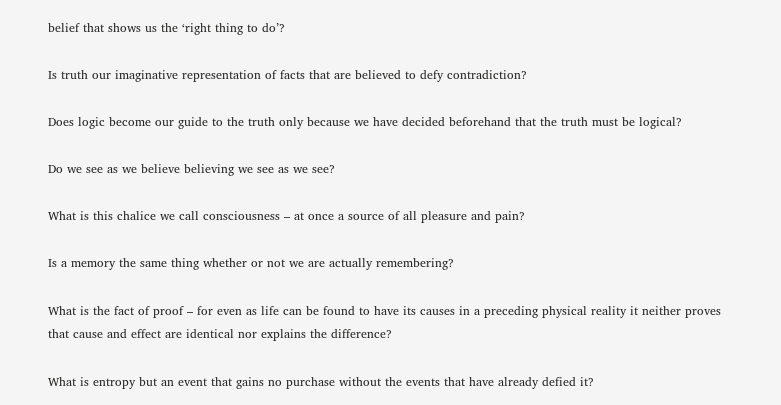belief that shows us the ‘right thing to do’?

Is truth our imaginative representation of facts that are believed to defy contradiction?

Does logic become our guide to the truth only because we have decided beforehand that the truth must be logical?

Do we see as we believe believing we see as we see?

What is this chalice we call consciousness – at once a source of all pleasure and pain?

Is a memory the same thing whether or not we are actually remembering?

What is the fact of proof – for even as life can be found to have its causes in a preceding physical reality it neither proves that cause and effect are identical nor explains the difference?

What is entropy but an event that gains no purchase without the events that have already defied it?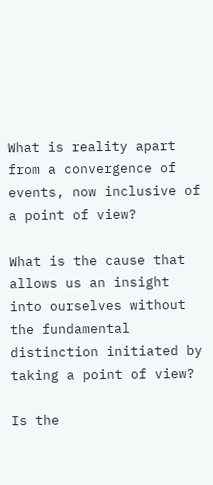What is reality apart from a convergence of events, now inclusive of a point of view?

What is the cause that allows us an insight into ourselves without the fundamental distinction initiated by taking a point of view?

Is the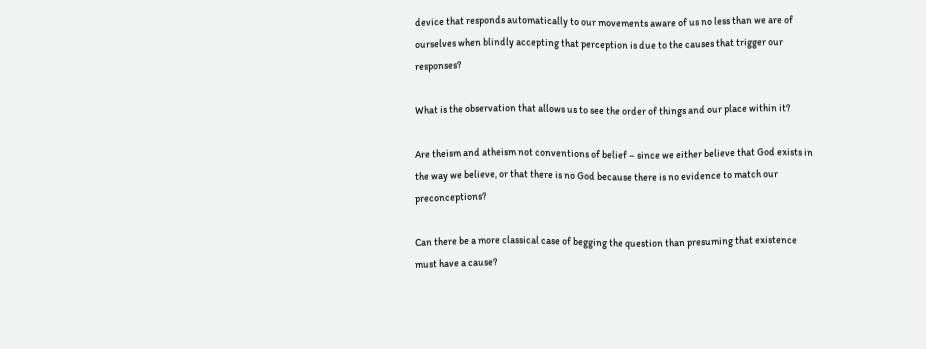device that responds automatically to our movements aware of us no less than we are of ourselves when blindly accepting that perception is due to the causes that trigger our responses?

What is the observation that allows us to see the order of things and our place within it?

Are theism and atheism not conventions of belief – since we either believe that God exists in the way we believe, or that there is no God because there is no evidence to match our preconceptions?

Can there be a more classical case of begging the question than presuming that existence must have a cause?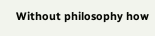Without philosophy how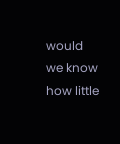would we know how little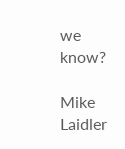we know?

Mike Laidler